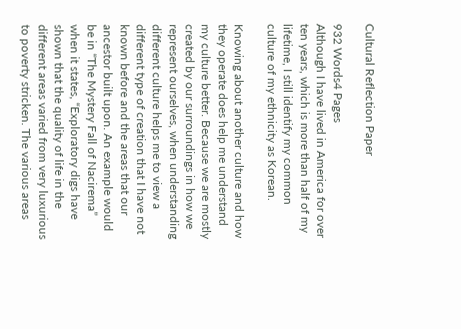Cultural Reflection Paper

932 Words4 Pages
Although I have lived in America for over ten years, which is more than half of my lifetime, I still identify my common culture of my ethnicity as Korean.

Knowing about another culture and how they operate does help me understand my culture better. Because we are mostly created by our surroundings in how we represent ourselves, when understanding different culture helps me to view a different type of creation that I have not known before and the areas that our ancestor built upon. An example would be in “The Mystery Fall of Nacirema” when it states, “Exploratory digs have shown that the quality of life in the different areas varied from very luxurious to poverty stricken. The various areas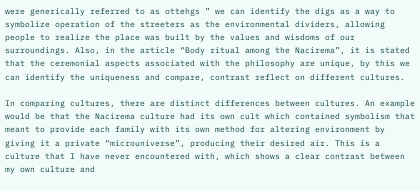were generically referred to as ottehgs ” we can identify the digs as a way to symbolize operation of the streeters as the environmental dividers, allowing people to realize the place was built by the values and wisdoms of our surroundings. Also, in the article “Body ritual among the Nacirema”, it is stated that the ceremonial aspects associated with the philosophy are unique, by this we can identify the uniqueness and compare, contrast reflect on different cultures.

In comparing cultures, there are distinct differences between cultures. An example would be that the Nacirema culture had its own cult which contained symbolism that meant to provide each family with its own method for altering environment by giving it a private “microuniverse”, producing their desired air. This is a culture that I have never encountered with, which shows a clear contrast between my own culture and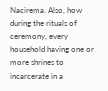Nacirema. Also, how during the rituals of ceremony, every household having one or more shrines to incarcerate in a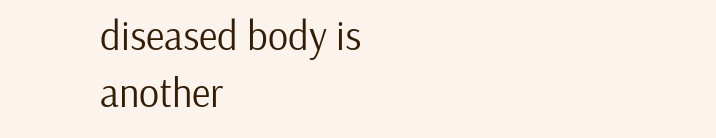diseased body is another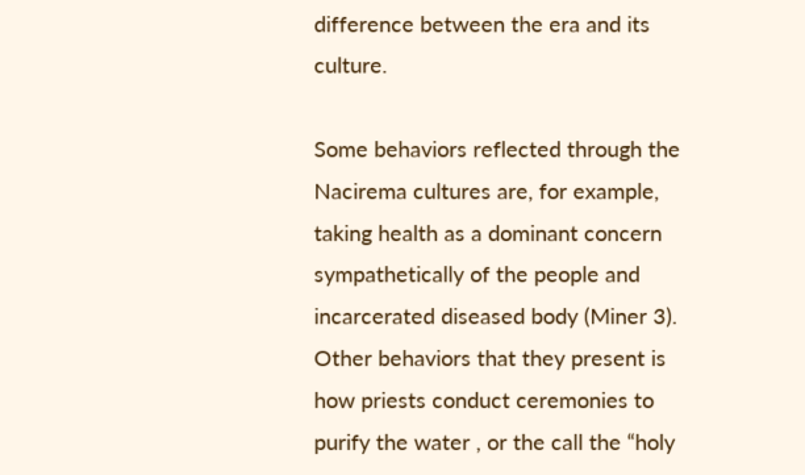difference between the era and its culture.

Some behaviors reflected through the Nacirema cultures are, for example, taking health as a dominant concern sympathetically of the people and incarcerated diseased body (Miner 3). Other behaviors that they present is how priests conduct ceremonies to purify the water , or the call the “holy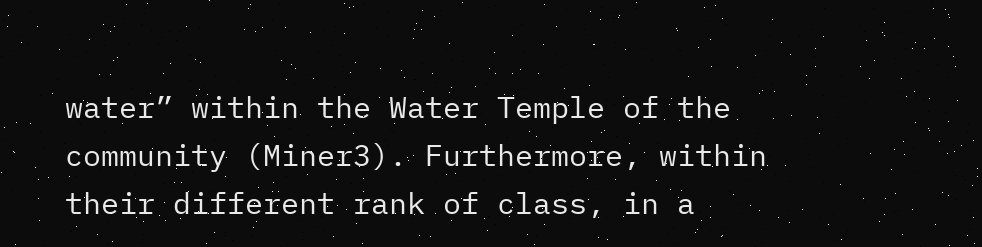water” within the Water Temple of the community (Miner3). Furthermore, within their different rank of class, in a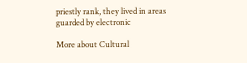priestly rank, they lived in areas guarded by electronic

More about Cultural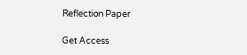Reflection Paper

Get Access